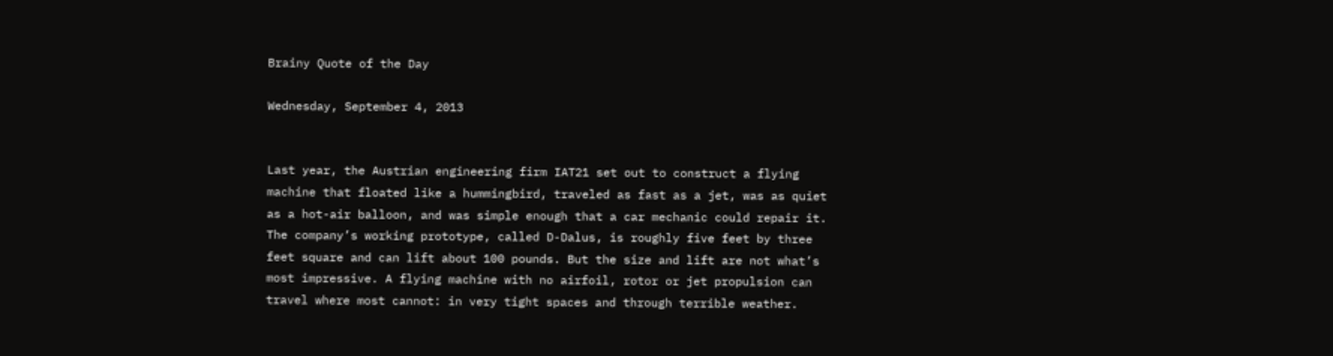Brainy Quote of the Day

Wednesday, September 4, 2013


Last year, the Austrian engineering firm IAT21 set out to construct a flying machine that floated like a hummingbird, traveled as fast as a jet, was as quiet as a hot-air balloon, and was simple enough that a car mechanic could repair it. The company’s working prototype, called D-Dalus, is roughly five feet by three feet square and can lift about 100 pounds. But the size and lift are not what’s most impressive. A flying machine with no airfoil, rotor or jet propulsion can travel where most cannot: in very tight spaces and through terrible weather.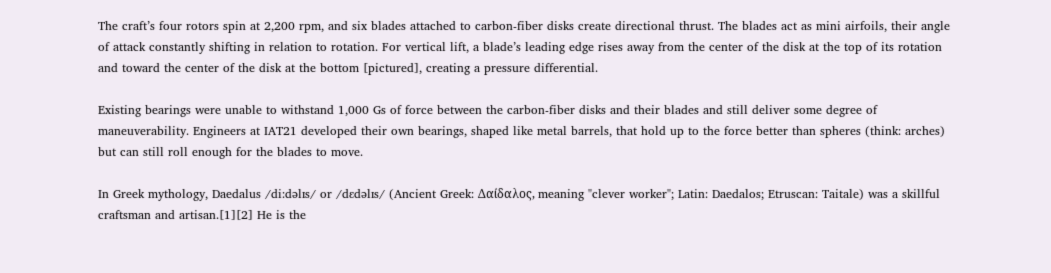The craft’s four rotors spin at 2,200 rpm, and six blades attached to carbon-fiber disks create directional thrust. The blades act as mini airfoils, their angle of attack constantly shifting in relation to rotation. For vertical lift, a blade’s leading edge rises away from the center of the disk at the top of its rotation and toward the center of the disk at the bottom [pictured], creating a pressure differential.

Existing bearings were unable to withstand 1,000 Gs of force between the carbon-fiber disks and their blades and still deliver some degree of maneuverability. Engineers at IAT21 developed their own bearings, shaped like metal barrels, that hold up to the force better than spheres (think: arches) but can still roll enough for the blades to move.

In Greek mythology, Daedalus /di:dəlɪs/ or /dɛdəlɪs/ (Ancient Greek: Δαίδαλος, meaning "clever worker"; Latin: Daedalos; Etruscan: Taitale) was a skillful craftsman and artisan.[1][2] He is the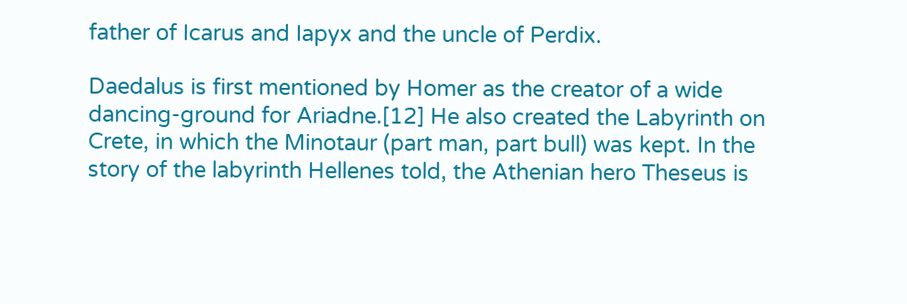father of Icarus and Iapyx and the uncle of Perdix.

Daedalus is first mentioned by Homer as the creator of a wide dancing-ground for Ariadne.[12] He also created the Labyrinth on Crete, in which the Minotaur (part man, part bull) was kept. In the story of the labyrinth Hellenes told, the Athenian hero Theseus is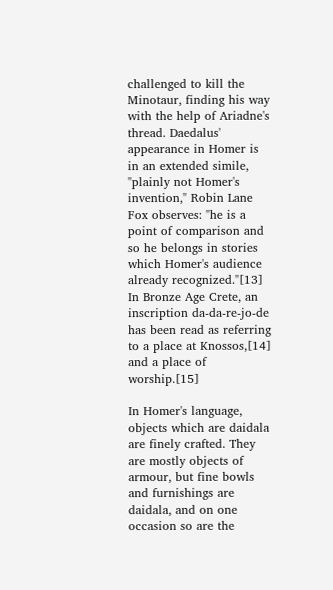challenged to kill the Minotaur, finding his way with the help of Ariadne's thread. Daedalus' appearance in Homer is in an extended simile, "plainly not Homer's invention," Robin Lane Fox observes: "he is a point of comparison and so he belongs in stories which Homer's audience already recognized."[13] In Bronze Age Crete, an inscription da-da-re-jo-de has been read as referring to a place at Knossos,[14] and a place of worship.[15]

In Homer's language, objects which are daidala are finely crafted. They are mostly objects of armour, but fine bowls and furnishings are daidala, and on one occasion so are the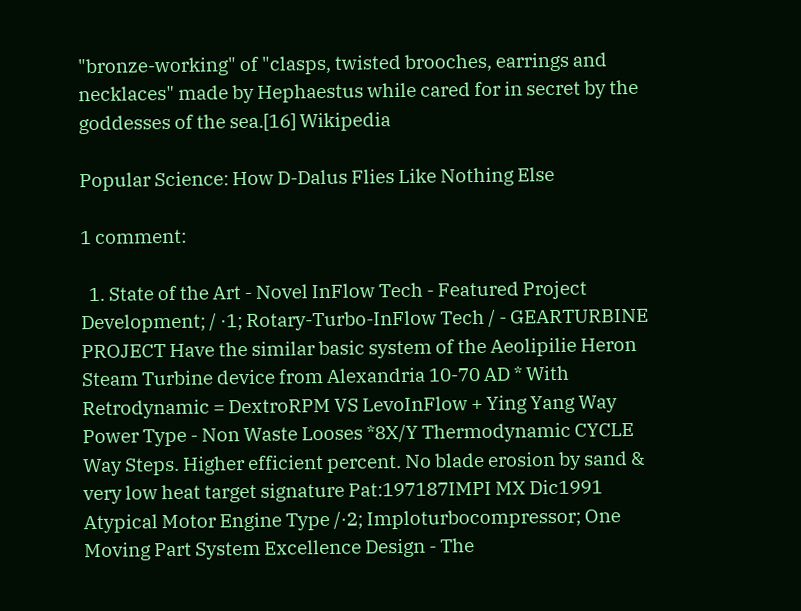"bronze-working" of "clasps, twisted brooches, earrings and necklaces" made by Hephaestus while cared for in secret by the goddesses of the sea.[16] Wikipedia

Popular Science: How D-Dalus Flies Like Nothing Else

1 comment:

  1. State of the Art - Novel InFlow Tech - Featured Project Development; / ·1; Rotary-Turbo-InFlow Tech / - GEARTURBINE PROJECT Have the similar basic system of the Aeolipilie Heron Steam Turbine device from Alexandria 10-70 AD * With Retrodynamic = DextroRPM VS LevoInFlow + Ying Yang Way Power Type - Non Waste Looses *8X/Y Thermodynamic CYCLE Way Steps. Higher efficient percent. No blade erosion by sand & very low heat target signature Pat:197187IMPI MX Dic1991 Atypical Motor Engine Type /·2; Imploturbocompressor; One Moving Part System Excellence Design - The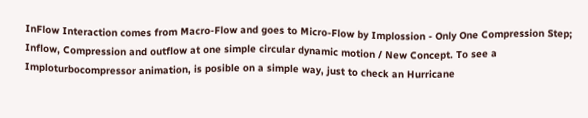InFlow Interaction comes from Macro-Flow and goes to Micro-Flow by Implossion - Only One Compression Step; Inflow, Compression and outflow at one simple circular dynamic motion / New Concept. To see a Imploturbocompressor animation, is posible on a simple way, just to check an Hurricane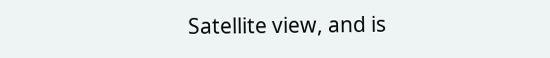Satellite view, and is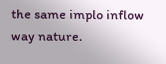the same implo inflow way nature.